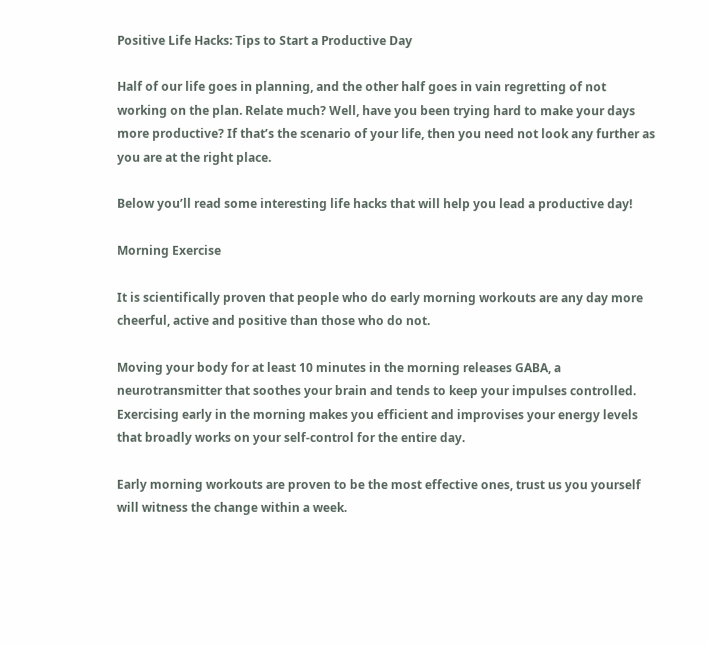Positive Life Hacks: Tips to Start a Productive Day

Half of our life goes in planning, and the other half goes in vain regretting of not working on the plan. Relate much? Well, have you been trying hard to make your days more productive? If that’s the scenario of your life, then you need not look any further as you are at the right place.

Below you’ll read some interesting life hacks that will help you lead a productive day!

Morning Exercise

It is scientifically proven that people who do early morning workouts are any day more cheerful, active and positive than those who do not.

Moving your body for at least 10 minutes in the morning releases GABA, a neurotransmitter that soothes your brain and tends to keep your impulses controlled. Exercising early in the morning makes you efficient and improvises your energy levels that broadly works on your self-control for the entire day.

Early morning workouts are proven to be the most effective ones, trust us you yourself will witness the change within a week.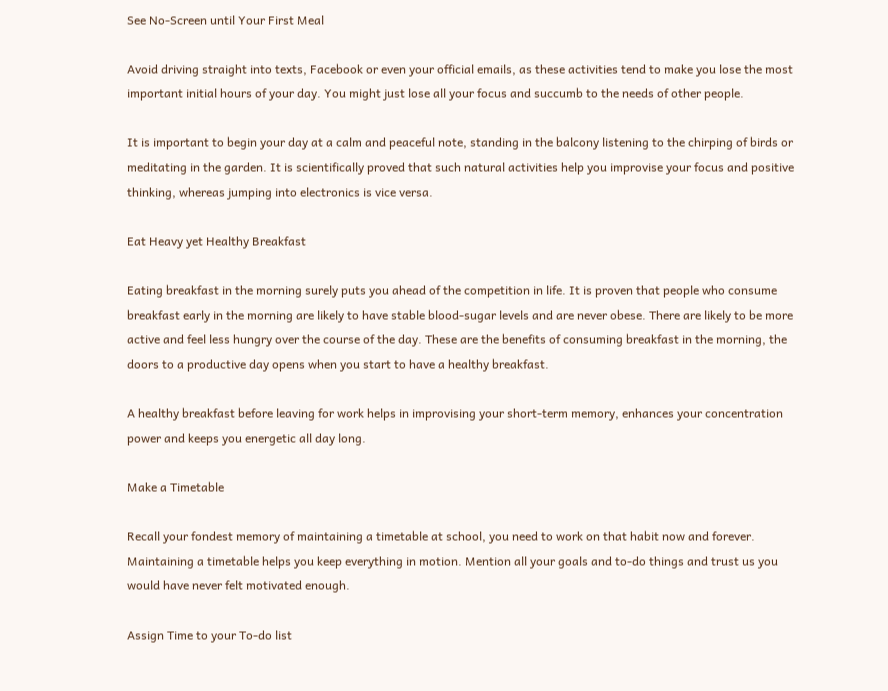See No-Screen until Your First Meal

Avoid driving straight into texts, Facebook or even your official emails, as these activities tend to make you lose the most important initial hours of your day. You might just lose all your focus and succumb to the needs of other people.

It is important to begin your day at a calm and peaceful note, standing in the balcony listening to the chirping of birds or meditating in the garden. It is scientifically proved that such natural activities help you improvise your focus and positive thinking, whereas jumping into electronics is vice versa.

Eat Heavy yet Healthy Breakfast

Eating breakfast in the morning surely puts you ahead of the competition in life. It is proven that people who consume breakfast early in the morning are likely to have stable blood-sugar levels and are never obese. There are likely to be more active and feel less hungry over the course of the day. These are the benefits of consuming breakfast in the morning, the doors to a productive day opens when you start to have a healthy breakfast.

A healthy breakfast before leaving for work helps in improvising your short-term memory, enhances your concentration power and keeps you energetic all day long.

Make a Timetable

Recall your fondest memory of maintaining a timetable at school, you need to work on that habit now and forever. Maintaining a timetable helps you keep everything in motion. Mention all your goals and to-do things and trust us you would have never felt motivated enough.

Assign Time to your To-do list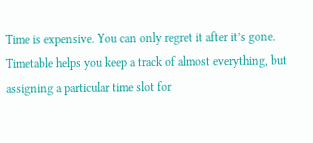Time is expensive. You can only regret it after it’s gone. Timetable helps you keep a track of almost everything, but assigning a particular time slot for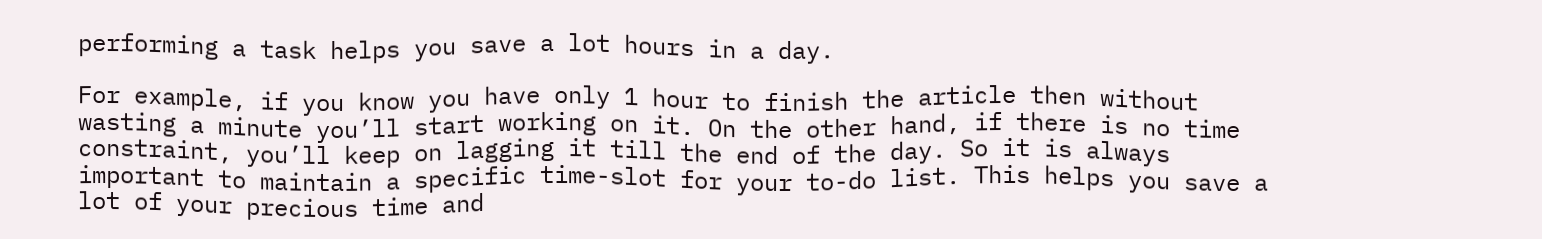performing a task helps you save a lot hours in a day.

For example, if you know you have only 1 hour to finish the article then without wasting a minute you’ll start working on it. On the other hand, if there is no time constraint, you’ll keep on lagging it till the end of the day. So it is always important to maintain a specific time-slot for your to-do list. This helps you save a lot of your precious time and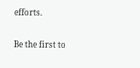efforts.

Be the first to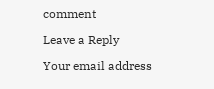comment

Leave a Reply

Your email address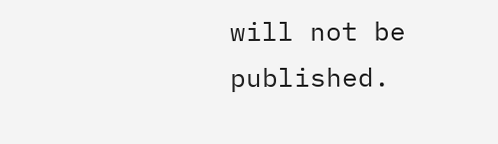will not be published.